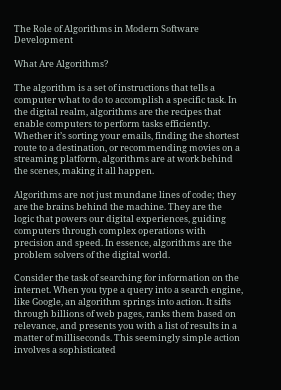The Role of Algorithms in Modern Software Development

What Are Algorithms?

The algorithm is a set of instructions that tells a computer what to do to accomplish a specific task. In the digital realm, algorithms are the recipes that enable computers to perform tasks efficiently. Whether it’s sorting your emails, finding the shortest route to a destination, or recommending movies on a streaming platform, algorithms are at work behind the scenes, making it all happen.

Algorithms are not just mundane lines of code; they are the brains behind the machine. They are the logic that powers our digital experiences, guiding computers through complex operations with precision and speed. In essence, algorithms are the problem solvers of the digital world.

Consider the task of searching for information on the internet. When you type a query into a search engine, like Google, an algorithm springs into action. It sifts through billions of web pages, ranks them based on relevance, and presents you with a list of results in a matter of milliseconds. This seemingly simple action involves a sophisticated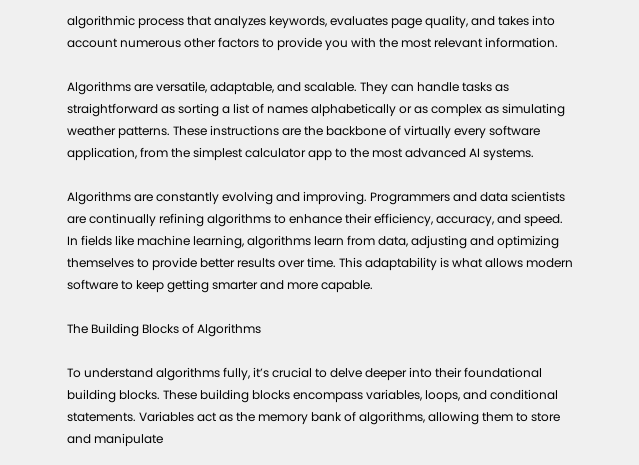algorithmic process that analyzes keywords, evaluates page quality, and takes into account numerous other factors to provide you with the most relevant information.

Algorithms are versatile, adaptable, and scalable. They can handle tasks as straightforward as sorting a list of names alphabetically or as complex as simulating weather patterns. These instructions are the backbone of virtually every software application, from the simplest calculator app to the most advanced AI systems.

Algorithms are constantly evolving and improving. Programmers and data scientists are continually refining algorithms to enhance their efficiency, accuracy, and speed. In fields like machine learning, algorithms learn from data, adjusting and optimizing themselves to provide better results over time. This adaptability is what allows modern software to keep getting smarter and more capable.

The Building Blocks of Algorithms

To understand algorithms fully, it’s crucial to delve deeper into their foundational building blocks. These building blocks encompass variables, loops, and conditional statements. Variables act as the memory bank of algorithms, allowing them to store and manipulate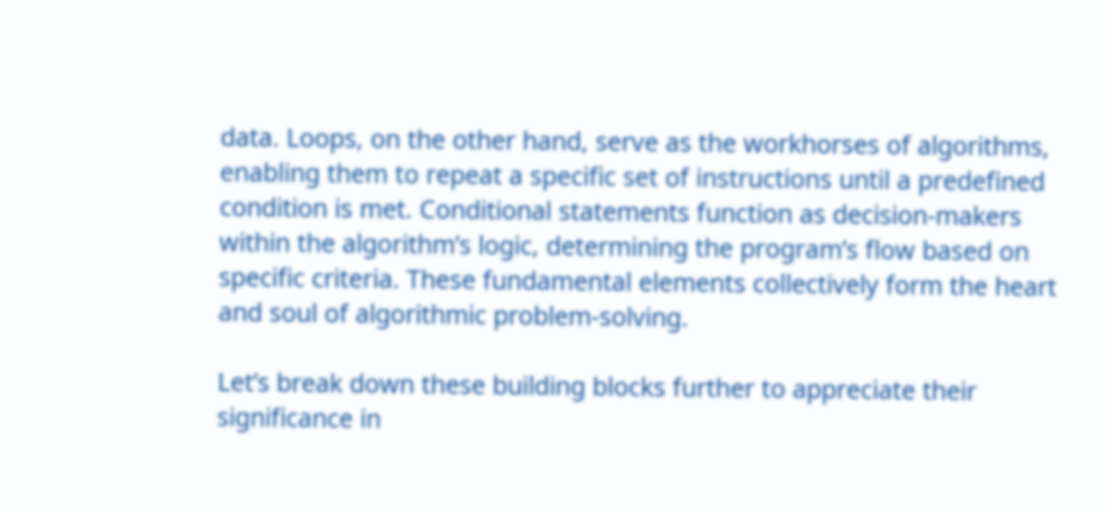data. Loops, on the other hand, serve as the workhorses of algorithms, enabling them to repeat a specific set of instructions until a predefined condition is met. Conditional statements function as decision-makers within the algorithm’s logic, determining the program’s flow based on specific criteria. These fundamental elements collectively form the heart and soul of algorithmic problem-solving.

Let’s break down these building blocks further to appreciate their significance in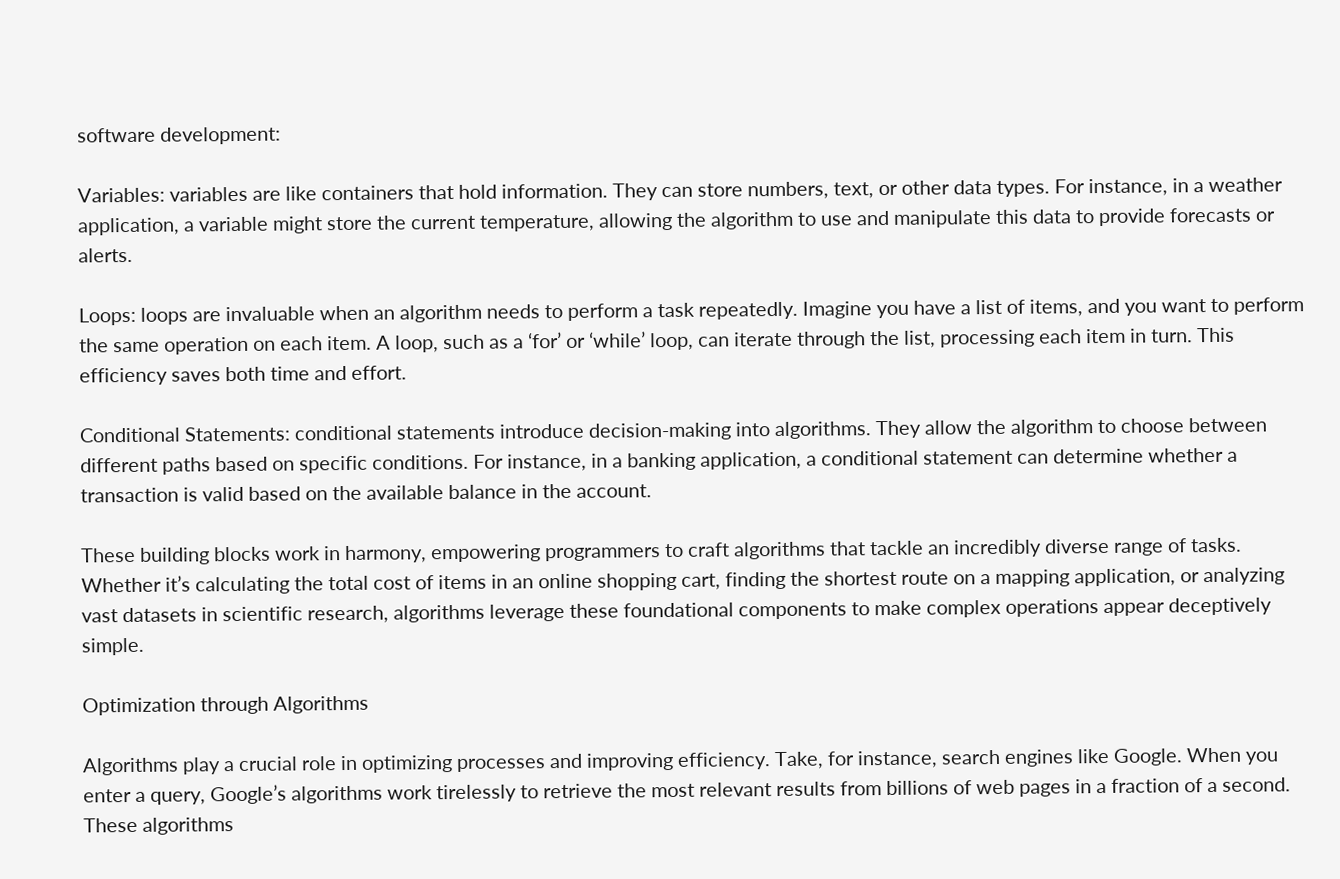software development:

Variables: variables are like containers that hold information. They can store numbers, text, or other data types. For instance, in a weather application, a variable might store the current temperature, allowing the algorithm to use and manipulate this data to provide forecasts or alerts.

Loops: loops are invaluable when an algorithm needs to perform a task repeatedly. Imagine you have a list of items, and you want to perform the same operation on each item. A loop, such as a ‘for’ or ‘while’ loop, can iterate through the list, processing each item in turn. This efficiency saves both time and effort.

Conditional Statements: conditional statements introduce decision-making into algorithms. They allow the algorithm to choose between different paths based on specific conditions. For instance, in a banking application, a conditional statement can determine whether a transaction is valid based on the available balance in the account.

These building blocks work in harmony, empowering programmers to craft algorithms that tackle an incredibly diverse range of tasks. Whether it’s calculating the total cost of items in an online shopping cart, finding the shortest route on a mapping application, or analyzing vast datasets in scientific research, algorithms leverage these foundational components to make complex operations appear deceptively simple.

Optimization through Algorithms

Algorithms play a crucial role in optimizing processes and improving efficiency. Take, for instance, search engines like Google. When you enter a query, Google’s algorithms work tirelessly to retrieve the most relevant results from billions of web pages in a fraction of a second. These algorithms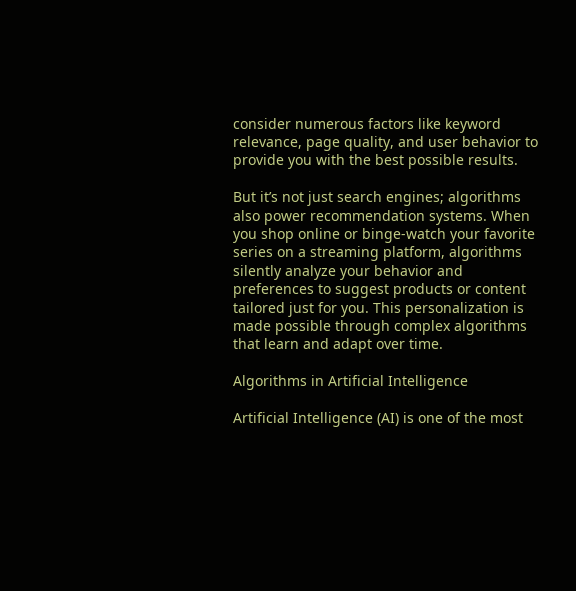consider numerous factors like keyword relevance, page quality, and user behavior to provide you with the best possible results.

But it’s not just search engines; algorithms also power recommendation systems. When you shop online or binge-watch your favorite series on a streaming platform, algorithms silently analyze your behavior and preferences to suggest products or content tailored just for you. This personalization is made possible through complex algorithms that learn and adapt over time.

Algorithms in Artificial Intelligence

Artificial Intelligence (AI) is one of the most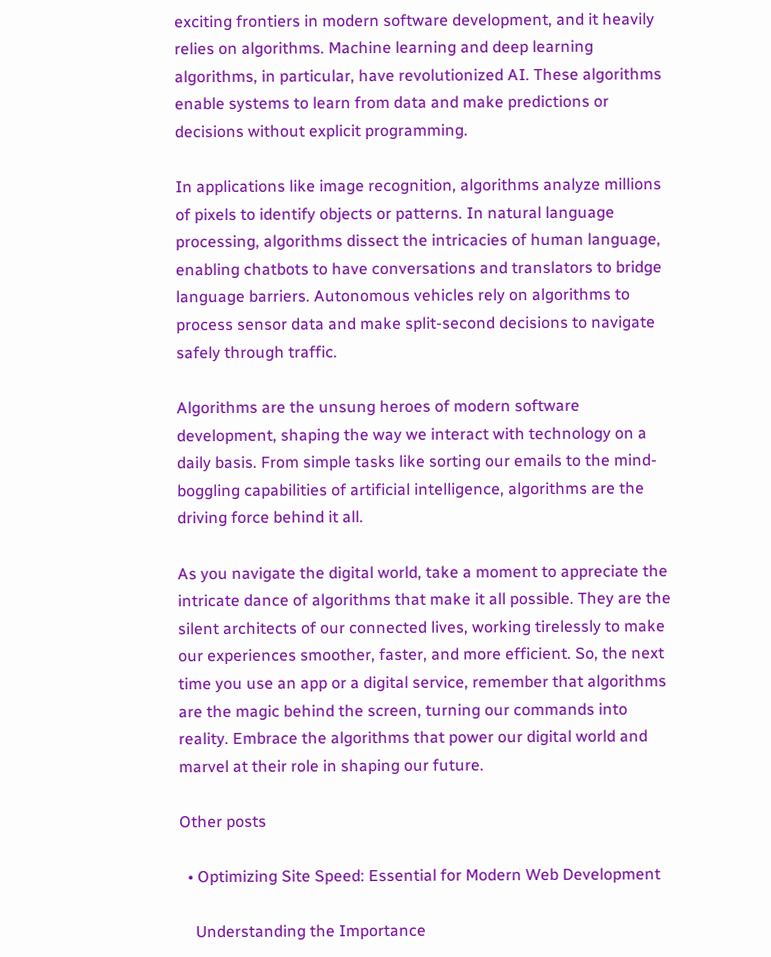exciting frontiers in modern software development, and it heavily relies on algorithms. Machine learning and deep learning algorithms, in particular, have revolutionized AI. These algorithms enable systems to learn from data and make predictions or decisions without explicit programming.

In applications like image recognition, algorithms analyze millions of pixels to identify objects or patterns. In natural language processing, algorithms dissect the intricacies of human language, enabling chatbots to have conversations and translators to bridge language barriers. Autonomous vehicles rely on algorithms to process sensor data and make split-second decisions to navigate safely through traffic.

Algorithms are the unsung heroes of modern software development, shaping the way we interact with technology on a daily basis. From simple tasks like sorting our emails to the mind-boggling capabilities of artificial intelligence, algorithms are the driving force behind it all.

As you navigate the digital world, take a moment to appreciate the intricate dance of algorithms that make it all possible. They are the silent architects of our connected lives, working tirelessly to make our experiences smoother, faster, and more efficient. So, the next time you use an app or a digital service, remember that algorithms are the magic behind the screen, turning our commands into reality. Embrace the algorithms that power our digital world and marvel at their role in shaping our future.

Other posts

  • Optimizing Site Speed: Essential for Modern Web Development

    Understanding the Importance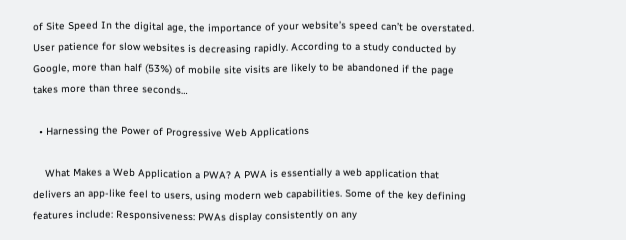of Site Speed In the digital age, the importance of your website’s speed can’t be overstated. User patience for slow websites is decreasing rapidly. According to a study conducted by Google, more than half (53%) of mobile site visits are likely to be abandoned if the page takes more than three seconds…

  • Harnessing the Power of Progressive Web Applications

    What Makes a Web Application a PWA? A PWA is essentially a web application that delivers an app-like feel to users, using modern web capabilities. Some of the key defining features include: Responsiveness: PWAs display consistently on any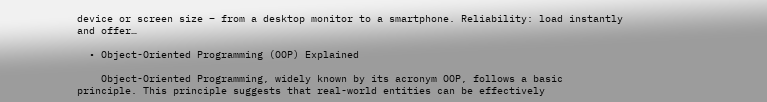device or screen size – from a desktop monitor to a smartphone. Reliability: load instantly and offer…

  • Object-Oriented Programming (OOP) Explained

    Object-Oriented Programming, widely known by its acronym OOP, follows a basic principle. This principle suggests that real-world entities can be effectively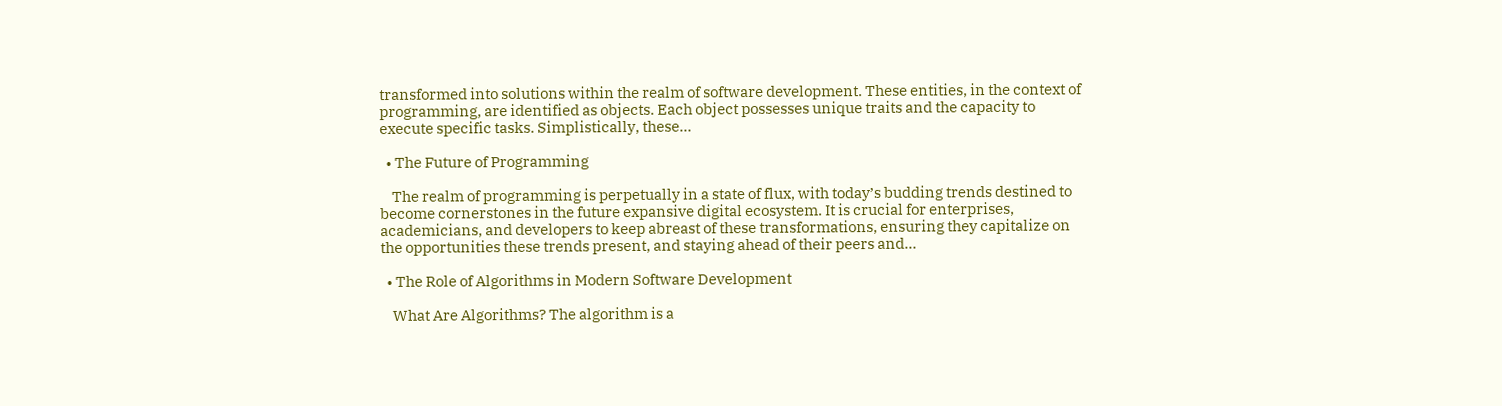transformed into solutions within the realm of software development. These entities, in the context of programming, are identified as objects. Each object possesses unique traits and the capacity to execute specific tasks. Simplistically, these…

  • The Future of Programming

    The realm of programming is perpetually in a state of flux, with today’s budding trends destined to become cornerstones in the future expansive digital ecosystem. It is crucial for enterprises, academicians, and developers to keep abreast of these transformations, ensuring they capitalize on the opportunities these trends present, and staying ahead of their peers and…

  • The Role of Algorithms in Modern Software Development

    What Are Algorithms? The algorithm is a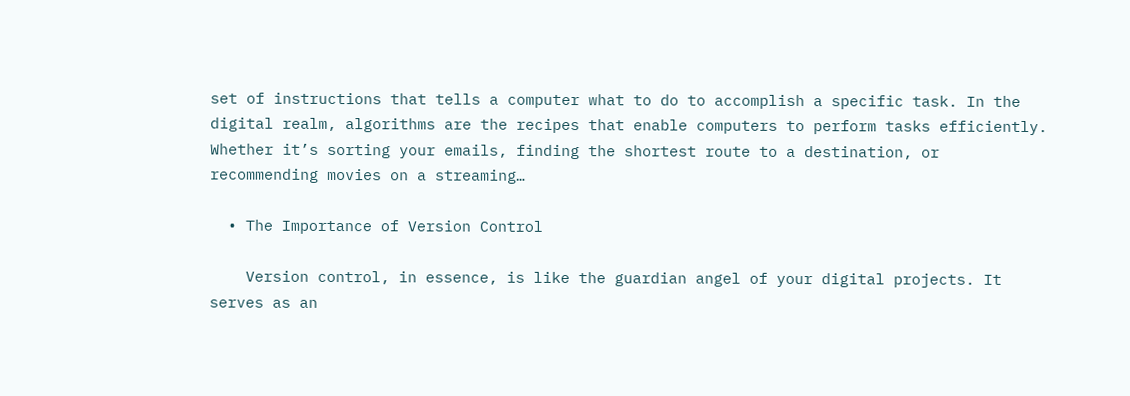set of instructions that tells a computer what to do to accomplish a specific task. In the digital realm, algorithms are the recipes that enable computers to perform tasks efficiently. Whether it’s sorting your emails, finding the shortest route to a destination, or recommending movies on a streaming…

  • The Importance of Version Control

    Version control, in essence, is like the guardian angel of your digital projects. It serves as an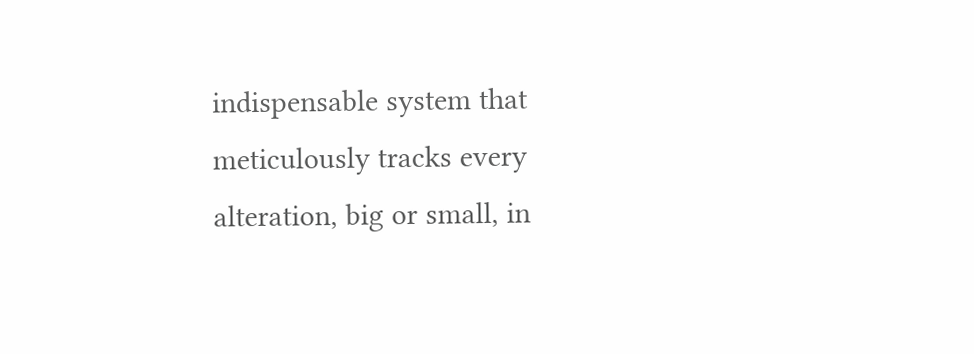indispensable system that meticulously tracks every alteration, big or small, in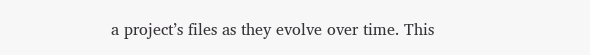a project’s files as they evolve over time. This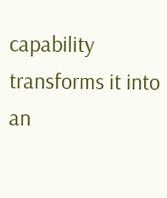capability transforms it into an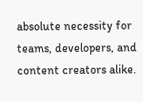absolute necessity for teams, developers, and content creators alike.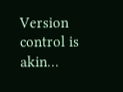Version control is akin…